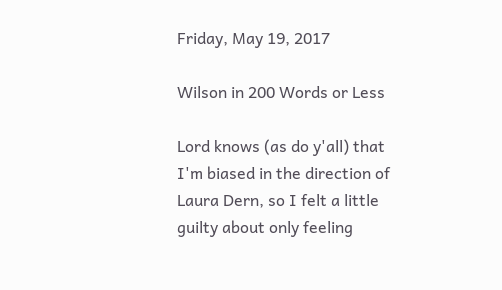Friday, May 19, 2017

Wilson in 200 Words or Less

Lord knows (as do y'all) that I'm biased in the direction of Laura Dern, so I felt a little guilty about only feeling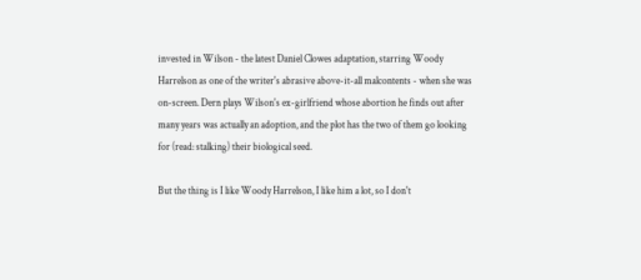invested in Wilson - the latest Daniel Clowes adaptation, starring Woody Harrelson as one of the writer's abrasive above-it-all malcontents - when she was on-screen. Dern plays Wilson's ex-girlfriend whose abortion he finds out after many years was actually an adoption, and the plot has the two of them go looking for (read: stalking) their biological seed.

But the thing is I like Woody Harrelson, I like him a lot, so I don't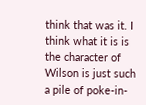think that was it. I think what it is is the character of Wilson is just such a pile of poke-in-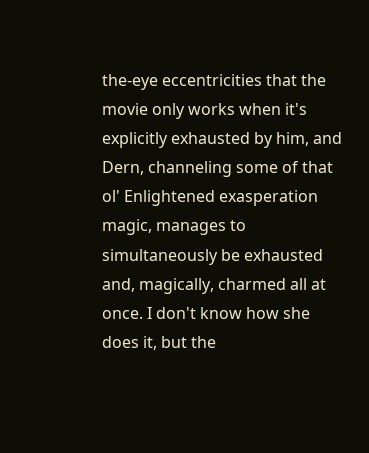the-eye eccentricities that the movie only works when it's explicitly exhausted by him, and Dern, channeling some of that ol' Enlightened exasperation magic, manages to simultaneously be exhausted and, magically, charmed all at once. I don't know how she does it, but the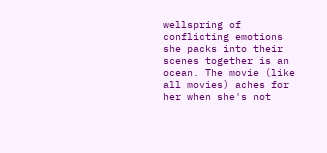wellspring of conflicting emotions she packs into their scenes together is an ocean. The movie (like all movies) aches for her when she's not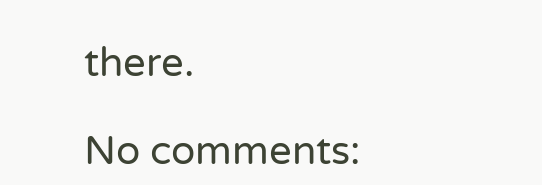there.

No comments: